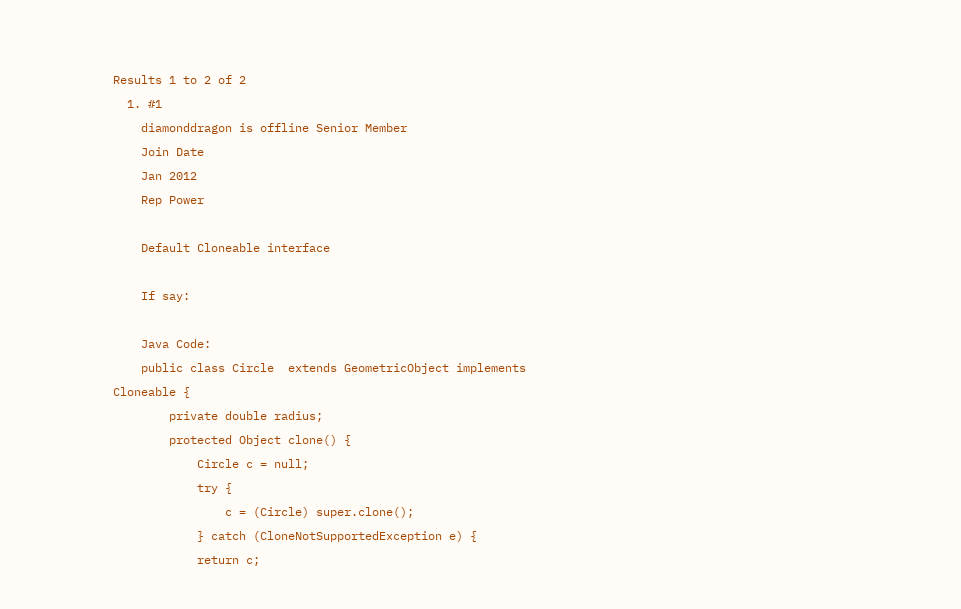Results 1 to 2 of 2
  1. #1
    diamonddragon is offline Senior Member
    Join Date
    Jan 2012
    Rep Power

    Default Cloneable interface

    If say:

    Java Code:
    public class Circle  extends GeometricObject implements Cloneable {
        private double radius;
        protected Object clone() {
            Circle c = null;
            try {
                c = (Circle) super.clone();
            } catch (CloneNotSupportedException e) {
            return c;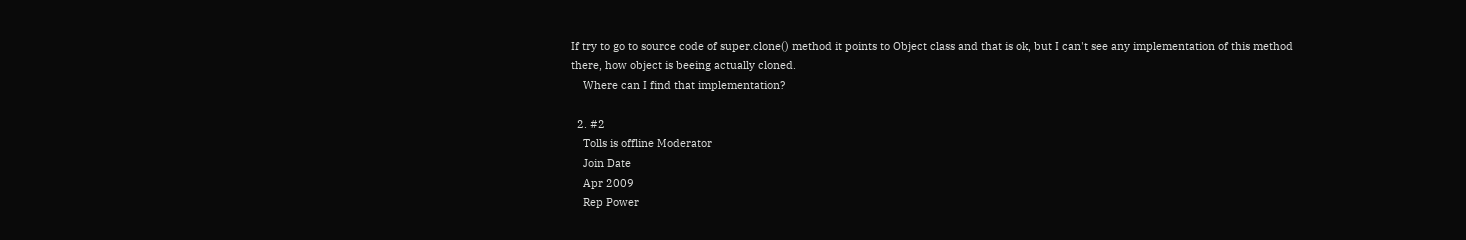If try to go to source code of super.clone() method it points to Object class and that is ok, but I can't see any implementation of this method there, how object is beeing actually cloned.
    Where can I find that implementation?

  2. #2
    Tolls is offline Moderator
    Join Date
    Apr 2009
    Rep Power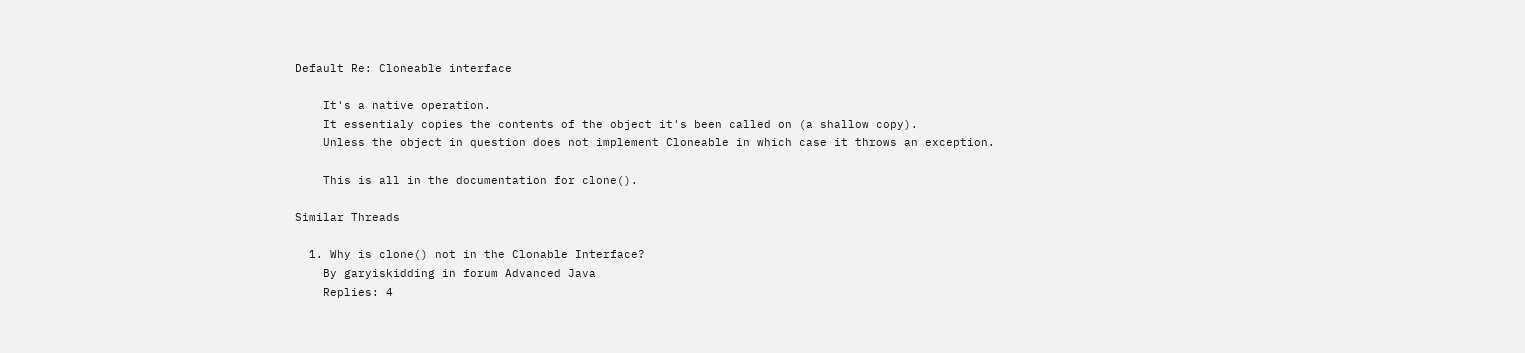Default Re: Cloneable interface

    It's a native operation.
    It essentialy copies the contents of the object it's been called on (a shallow copy).
    Unless the object in question does not implement Cloneable in which case it throws an exception.

    This is all in the documentation for clone().

Similar Threads

  1. Why is clone() not in the Clonable Interface?
    By garyiskidding in forum Advanced Java
    Replies: 4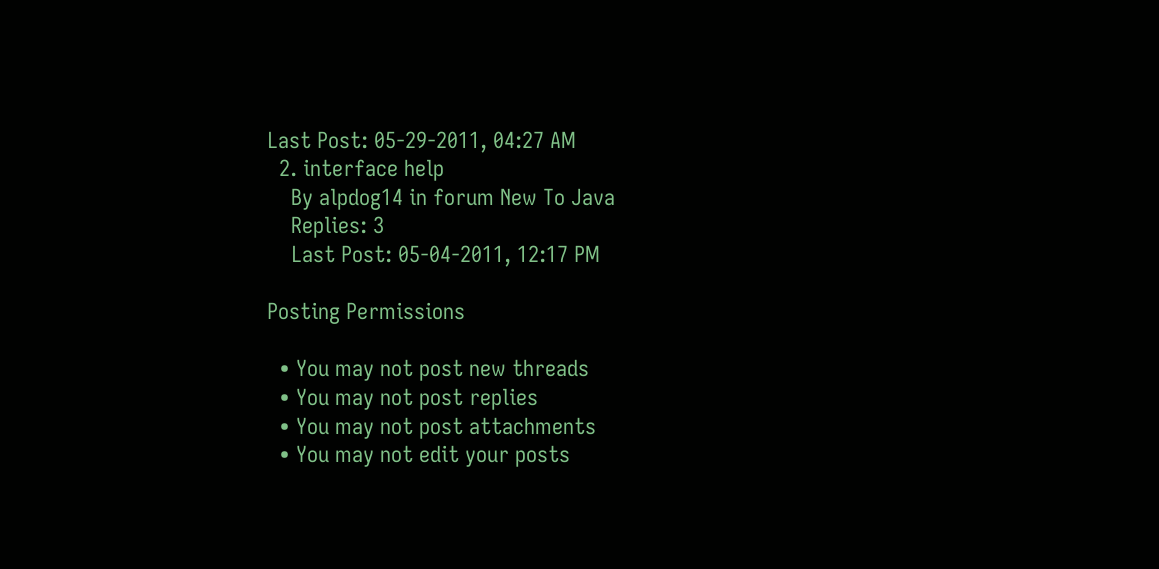Last Post: 05-29-2011, 04:27 AM
  2. interface help
    By alpdog14 in forum New To Java
    Replies: 3
    Last Post: 05-04-2011, 12:17 PM

Posting Permissions

  • You may not post new threads
  • You may not post replies
  • You may not post attachments
  • You may not edit your posts